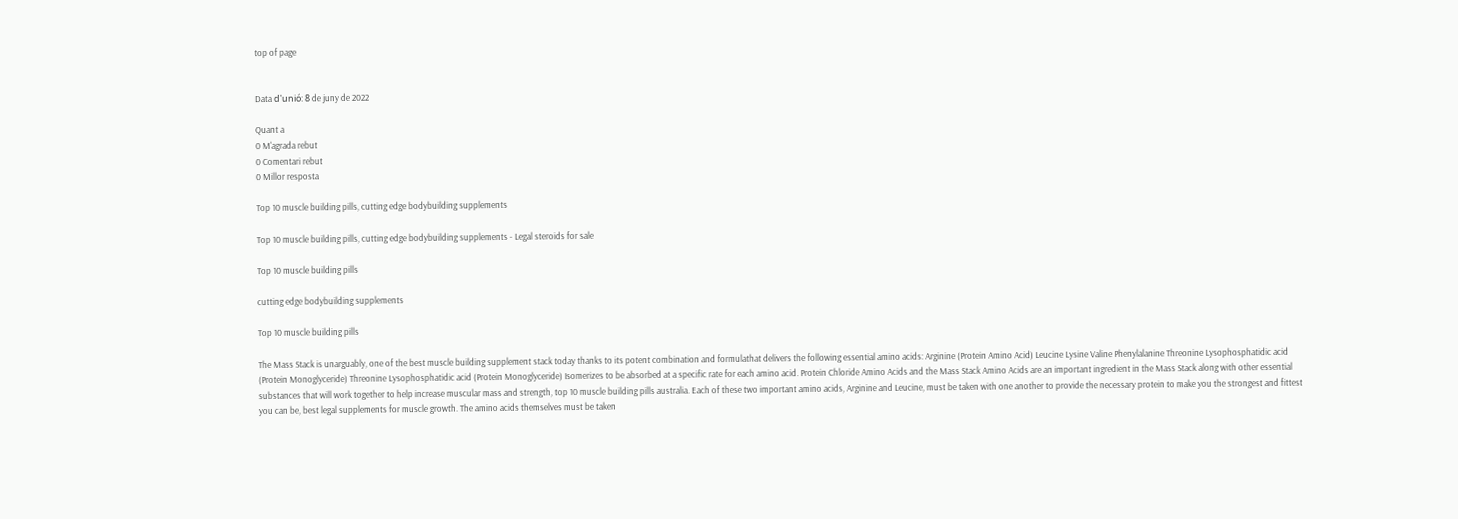top of page


Data d'unió: 8 de juny de 2022

Quant a
0 M'agrada rebut
0 Comentari rebut
0 Millor resposta

Top 10 muscle building pills, cutting edge bodybuilding supplements

Top 10 muscle building pills, cutting edge bodybuilding supplements - Legal steroids for sale

Top 10 muscle building pills

cutting edge bodybuilding supplements

Top 10 muscle building pills

The Mass Stack is unarguably, one of the best muscle building supplement stack today thanks to its potent combination and formulathat delivers the following essential amino acids: Arginine (Protein Amino Acid) Leucine Lysine Valine Phenylalanine Threonine Lysophosphatidic acid (Protein Monoglyceride) Threonine Lysophosphatidic acid (Protein Monoglyceride) Isomerizes to be absorbed at a specific rate for each amino acid. Protein Chloride Amino Acids and the Mass Stack Amino Acids are an important ingredient in the Mass Stack along with other essential substances that will work together to help increase muscular mass and strength, top 10 muscle building pills australia. Each of these two important amino acids, Arginine and Leucine, must be taken with one another to provide the necessary protein to make you the strongest and fittest you can be, best legal supplements for muscle growth. The amino acids themselves must be taken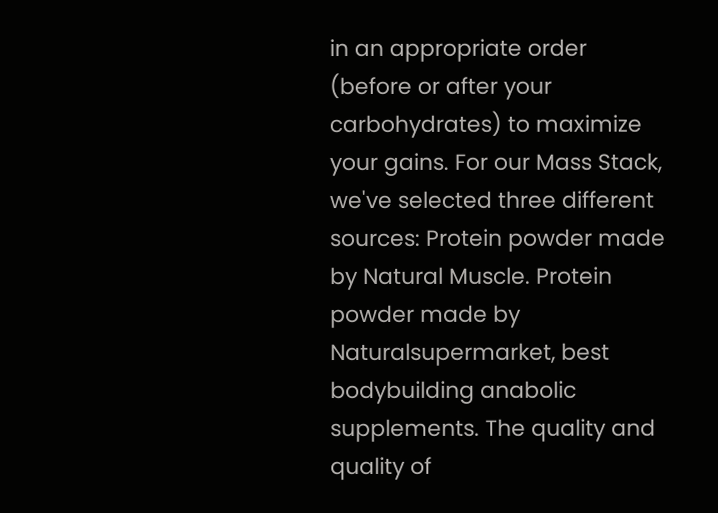in an appropriate order (before or after your carbohydrates) to maximize your gains. For our Mass Stack, we've selected three different sources: Protein powder made by Natural Muscle. Protein powder made by Naturalsupermarket, best bodybuilding anabolic supplements. The quality and quality of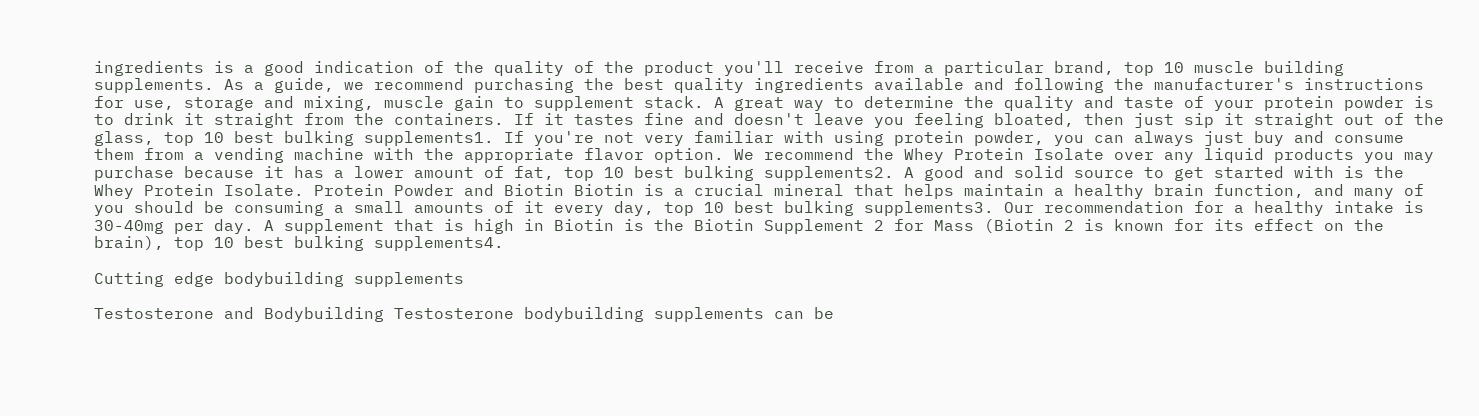ingredients is a good indication of the quality of the product you'll receive from a particular brand, top 10 muscle building supplements. As a guide, we recommend purchasing the best quality ingredients available and following the manufacturer's instructions for use, storage and mixing, muscle gain to supplement stack. A great way to determine the quality and taste of your protein powder is to drink it straight from the containers. If it tastes fine and doesn't leave you feeling bloated, then just sip it straight out of the glass, top 10 best bulking supplements1. If you're not very familiar with using protein powder, you can always just buy and consume them from a vending machine with the appropriate flavor option. We recommend the Whey Protein Isolate over any liquid products you may purchase because it has a lower amount of fat, top 10 best bulking supplements2. A good and solid source to get started with is the Whey Protein Isolate. Protein Powder and Biotin Biotin is a crucial mineral that helps maintain a healthy brain function, and many of you should be consuming a small amounts of it every day, top 10 best bulking supplements3. Our recommendation for a healthy intake is 30-40mg per day. A supplement that is high in Biotin is the Biotin Supplement 2 for Mass (Biotin 2 is known for its effect on the brain), top 10 best bulking supplements4.

Cutting edge bodybuilding supplements

Testosterone and Bodybuilding Testosterone bodybuilding supplements can be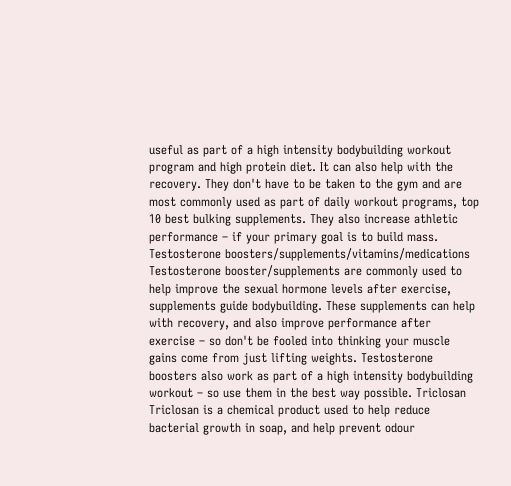useful as part of a high intensity bodybuilding workout program and high protein diet. It can also help with the recovery. They don't have to be taken to the gym and are most commonly used as part of daily workout programs, top 10 best bulking supplements. They also increase athletic performance – if your primary goal is to build mass. Testosterone boosters/supplements/vitamins/medications Testosterone booster/supplements are commonly used to help improve the sexual hormone levels after exercise, supplements guide bodybuilding. These supplements can help with recovery, and also improve performance after exercise – so don't be fooled into thinking your muscle gains come from just lifting weights. Testosterone boosters also work as part of a high intensity bodybuilding workout – so use them in the best way possible. Triclosan Triclosan is a chemical product used to help reduce bacterial growth in soap, and help prevent odour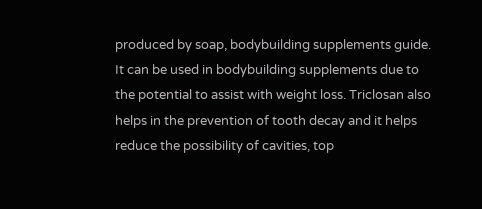produced by soap, bodybuilding supplements guide. It can be used in bodybuilding supplements due to the potential to assist with weight loss. Triclosan also helps in the prevention of tooth decay and it helps reduce the possibility of cavities, top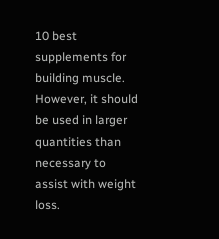10 best supplements for building muscle. However, it should be used in larger quantities than necessary to assist with weight loss.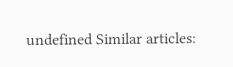undefined Similar articles: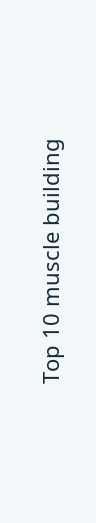Top 10 muscle building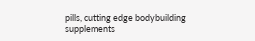pills, cutting edge bodybuilding supplements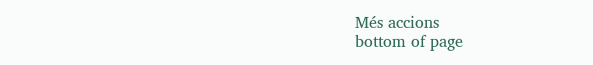Més accions
bottom of page